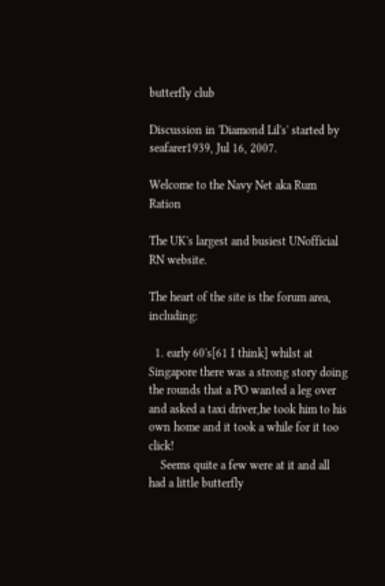butterfly club

Discussion in 'Diamond Lil's' started by seafarer1939, Jul 16, 2007.

Welcome to the Navy Net aka Rum Ration

The UK's largest and busiest UNofficial RN website.

The heart of the site is the forum area, including:

  1. early 60's[61 I think] whilst at Singapore there was a strong story doing the rounds that a PO wanted a leg over and asked a taxi driver,he took him to his own home and it took a while for it too click!
    Seems quite a few were at it and all had a little butterfly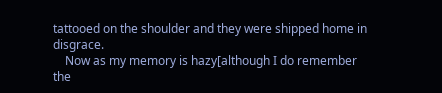tattooed on the shoulder and they were shipped home in disgrace.
    Now as my memory is hazy[although I do remember the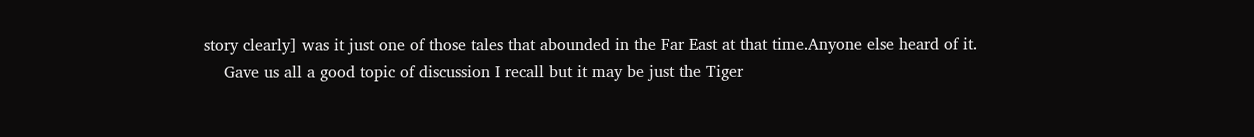story clearly] was it just one of those tales that abounded in the Far East at that time.Anyone else heard of it.
    Gave us all a good topic of discussion I recall but it may be just the Tiger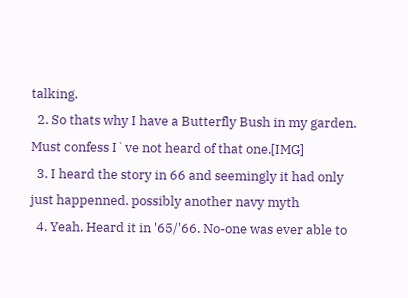talking.
  2. So thats why I have a Butterfly Bush in my garden. Must confess I`ve not heard of that one.[IMG]
  3. I heard the story in 66 and seemingly it had only just happenned. possibly another navy myth
  4. Yeah. Heard it in '65/'66. No-one was ever able to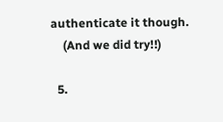authenticate it though.
    (And we did try!!)

  5.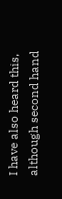I have also heard this, although second hand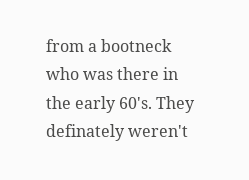from a bootneck who was there in the early 60's. They definately weren't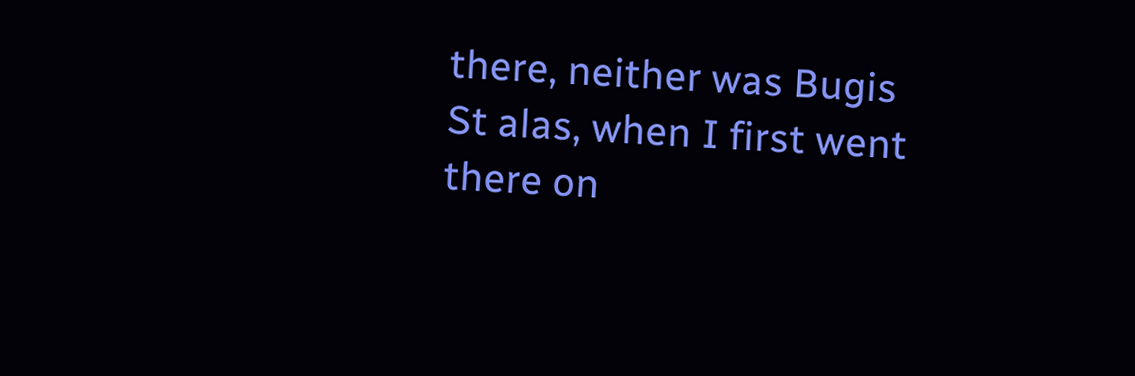there, neither was Bugis St alas, when I first went there on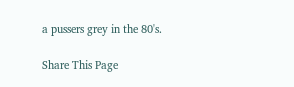a pussers grey in the 80's.

Share This Page